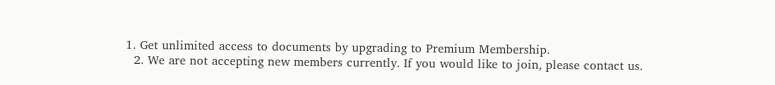1. Get unlimited access to documents by upgrading to Premium Membership.
  2. We are not accepting new members currently. If you would like to join, please contact us.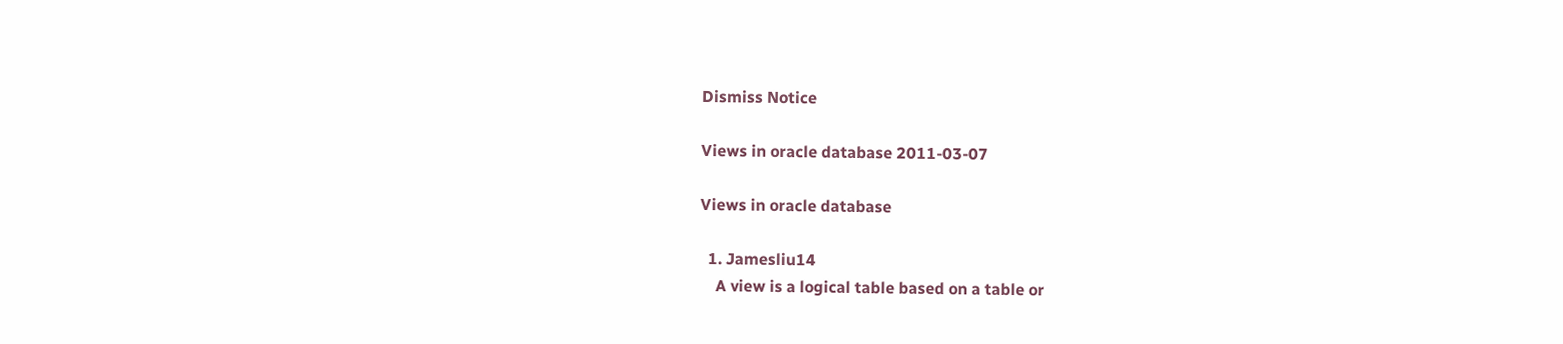Dismiss Notice

Views in oracle database 2011-03-07

Views in oracle database

  1. Jamesliu14
    A view is a logical table based on a table or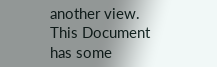another view. This Document has some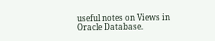useful notes on Views in Oracle Database.